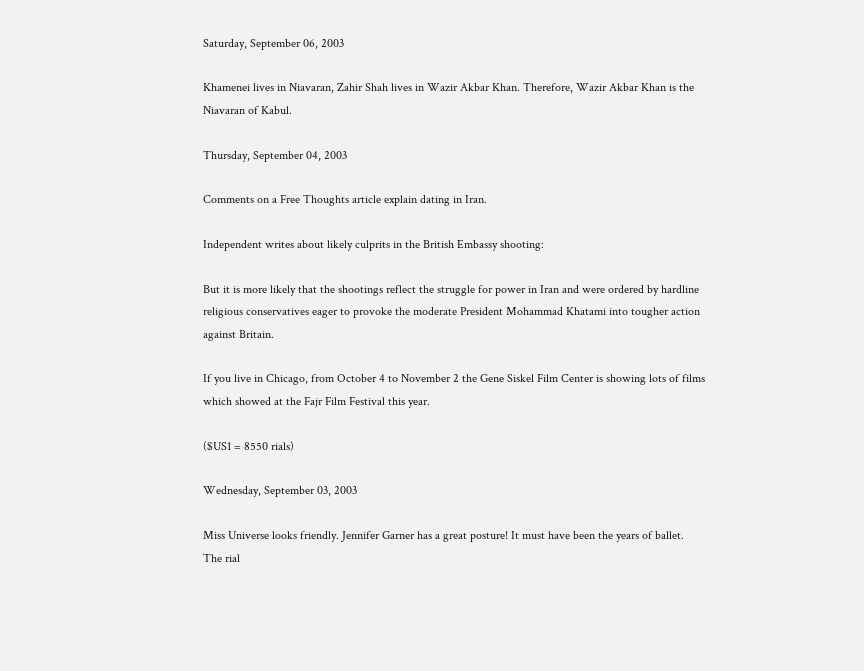Saturday, September 06, 2003

Khamenei lives in Niavaran, Zahir Shah lives in Wazir Akbar Khan. Therefore, Wazir Akbar Khan is the Niavaran of Kabul.

Thursday, September 04, 2003

Comments on a Free Thoughts article explain dating in Iran.

Independent writes about likely culprits in the British Embassy shooting:

But it is more likely that the shootings reflect the struggle for power in Iran and were ordered by hardline religious conservatives eager to provoke the moderate President Mohammad Khatami into tougher action against Britain.

If you live in Chicago, from October 4 to November 2 the Gene Siskel Film Center is showing lots of films which showed at the Fajr Film Festival this year.

($US1 = 8550 rials)

Wednesday, September 03, 2003

Miss Universe looks friendly. Jennifer Garner has a great posture! It must have been the years of ballet.
The rial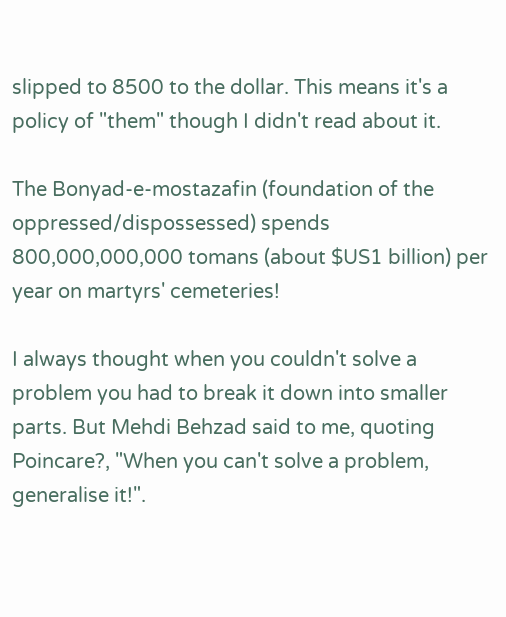slipped to 8500 to the dollar. This means it's a policy of "them" though I didn't read about it.

The Bonyad-e-mostazafin (foundation of the oppressed/dispossessed) spends 800,000,000,000 tomans (about $US1 billion) per year on martyrs' cemeteries!

I always thought when you couldn't solve a problem you had to break it down into smaller parts. But Mehdi Behzad said to me, quoting Poincare?, "When you can't solve a problem, generalise it!".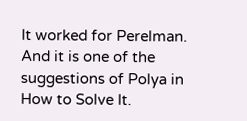It worked for Perelman. And it is one of the suggestions of Polya in How to Solve It.